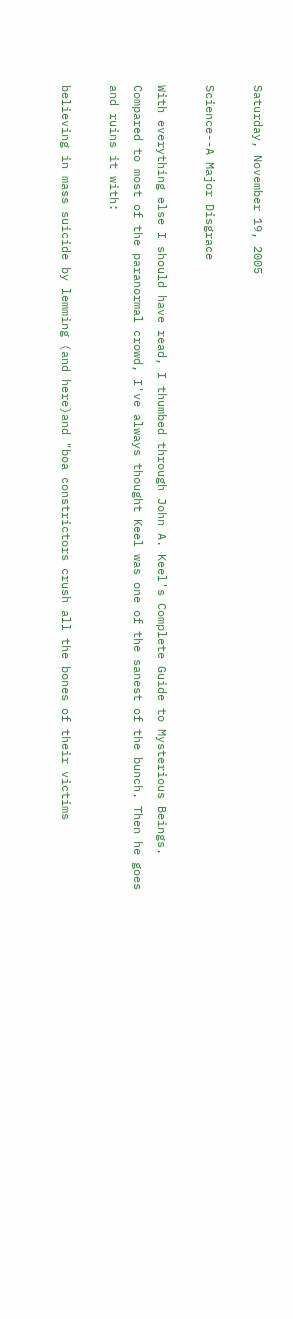Saturday, November 19, 2005

Science--A Major Disgrace

With everything else I should have read, I thumbed through John A. Keel's Complete Guide to Mysterious Beings. Compared to most of the paranormal crowd, I've always thought Keel was one of the sanest of the bunch. Then he goes and ruins it with:

believing in mass suicide by lemming (and here)and "boa constrictors crush all the bones of their victims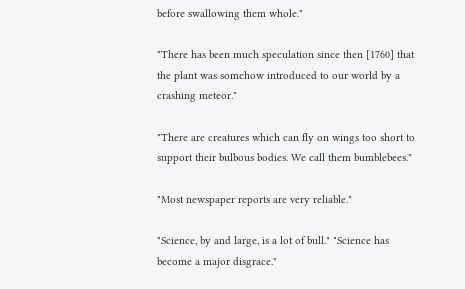before swallowing them whole."

"There has been much speculation since then [1760] that the plant was somehow introduced to our world by a crashing meteor."

"There are creatures which can fly on wings too short to support their bulbous bodies. We call them bumblebees."

"Most newspaper reports are very reliable."

"Science, by and large, is a lot of bull." "Science has become a major disgrace."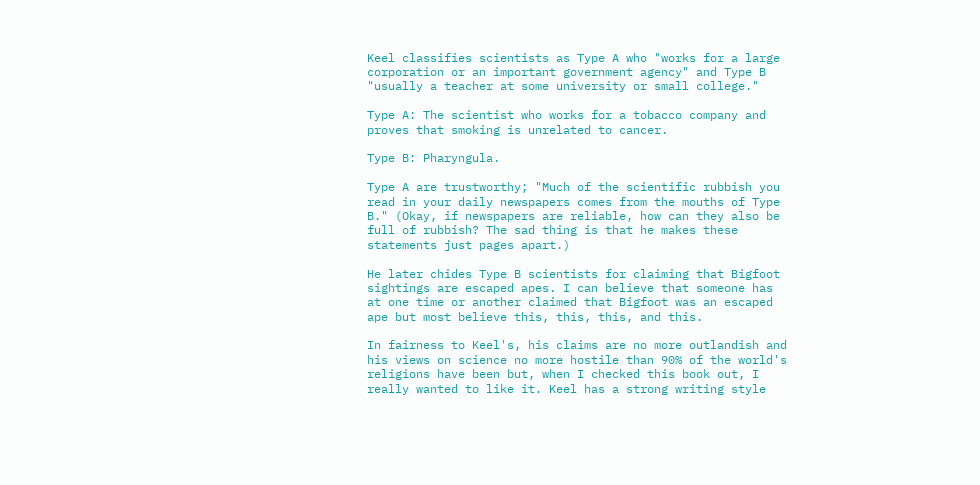Keel classifies scientists as Type A who "works for a large corporation or an important government agency" and Type B "usually a teacher at some university or small college."

Type A: The scientist who works for a tobacco company and proves that smoking is unrelated to cancer.

Type B: Pharyngula.

Type A are trustworthy; "Much of the scientific rubbish you read in your daily newspapers comes from the mouths of Type B." (Okay, if newspapers are reliable, how can they also be full of rubbish? The sad thing is that he makes these statements just pages apart.)

He later chides Type B scientists for claiming that Bigfoot sightings are escaped apes. I can believe that someone has at one time or another claimed that Bigfoot was an escaped ape but most believe this, this, this, and this.

In fairness to Keel's, his claims are no more outlandish and his views on science no more hostile than 90% of the world's religions have been but, when I checked this book out, I really wanted to like it. Keel has a strong writing style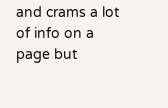and crams a lot of info on a page but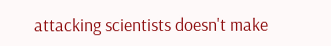attacking scientists doesn't make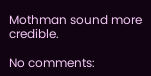Mothman sound more credible.

No comments: